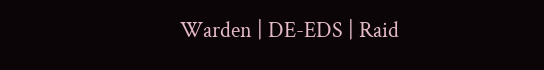Warden | DE-EDS | Raid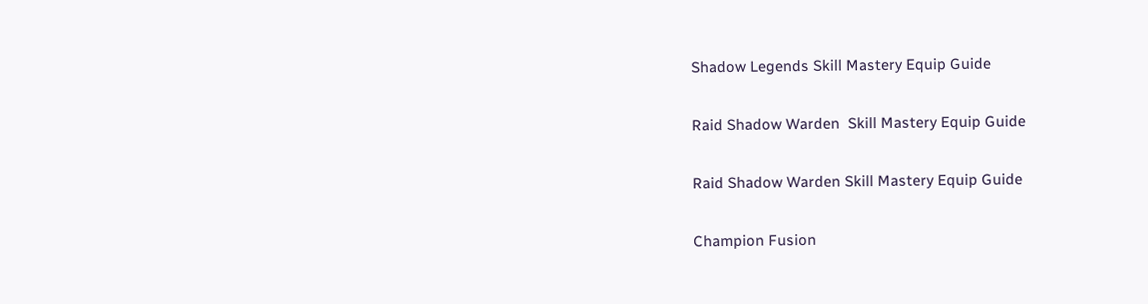Shadow Legends Skill Mastery Equip Guide

Raid Shadow Warden  Skill Mastery Equip Guide

Raid Shadow Warden Skill Mastery Equip Guide

Champion Fusion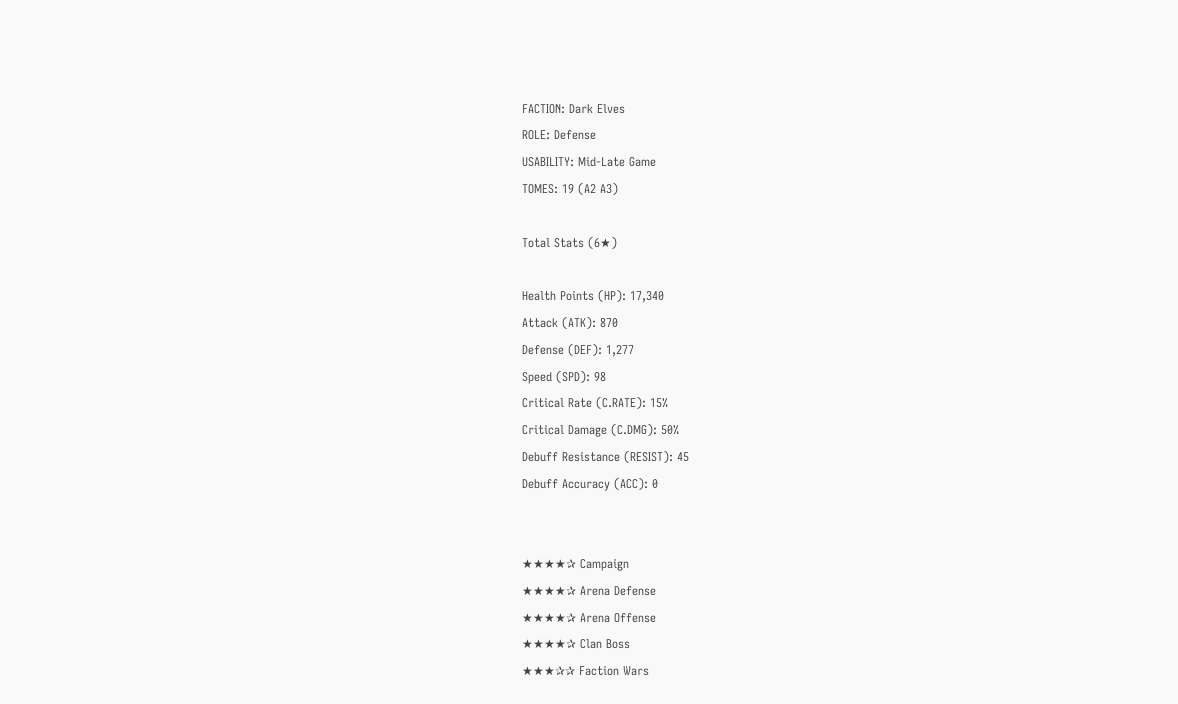FACTION: Dark Elves
ROLE: Defense
USABILITY: Mid-Late Game
TOMES: 19 (A2 A3)

Total Stats (6★)

Health Points (HP): 17,340
Attack (ATK): 870
Defense (DEF): 1,277
Speed (SPD): 98
Critical Rate (C.RATE): 15%
Critical Damage (C.DMG): 50%
Debuff Resistance (RESIST): 45
Debuff Accuracy (ACC): 0


★★★★✰ Campaign
★★★★✰ Arena Defense
★★★★✰ Arena Offense
★★★★✰ Clan Boss
★★★✰✰ Faction Wars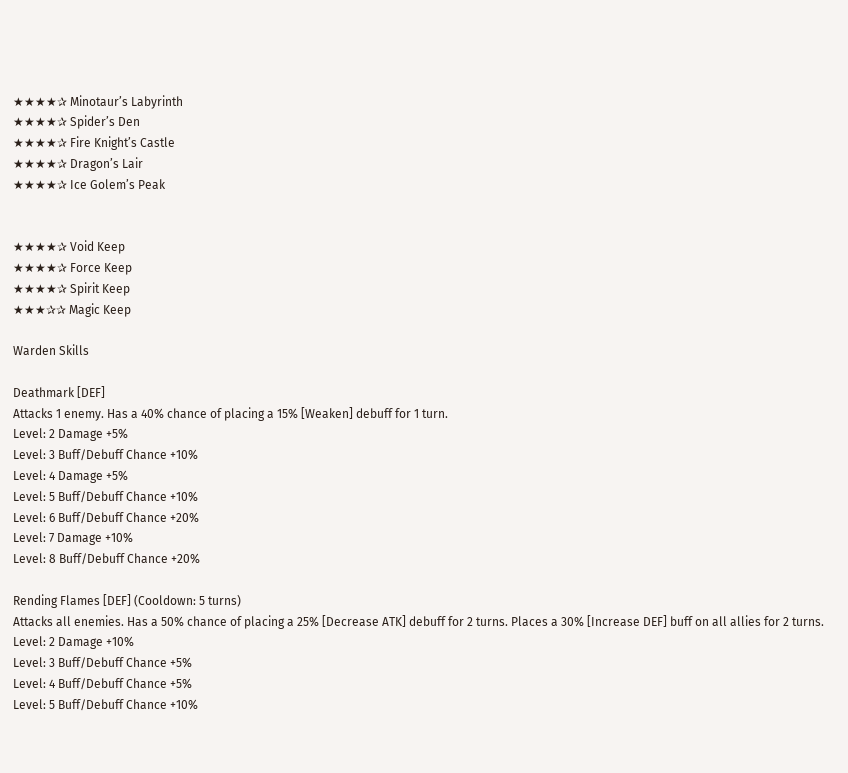★★★★✰ Minotaur’s Labyrinth
★★★★✰ Spider’s Den
★★★★✰ Fire Knight’s Castle
★★★★✰ Dragon’s Lair
★★★★✰ Ice Golem’s Peak


★★★★✰ Void Keep
★★★★✰ Force Keep
★★★★✰ Spirit Keep
★★★✰✰ Magic Keep

Warden Skills

Deathmark [DEF]
Attacks 1 enemy. Has a 40% chance of placing a 15% [Weaken] debuff for 1 turn.
Level: 2 Damage +5%
Level: 3 Buff/Debuff Chance +10%
Level: 4 Damage +5%
Level: 5 Buff/Debuff Chance +10%
Level: 6 Buff/Debuff Chance +20%
Level: 7 Damage +10%
Level: 8 Buff/Debuff Chance +20%

Rending Flames [DEF] (Cooldown: 5 turns)
Attacks all enemies. Has a 50% chance of placing a 25% [Decrease ATK] debuff for 2 turns. Places a 30% [Increase DEF] buff on all allies for 2 turns.
Level: 2 Damage +10%
Level: 3 Buff/Debuff Chance +5%
Level: 4 Buff/Debuff Chance +5%
Level: 5 Buff/Debuff Chance +10%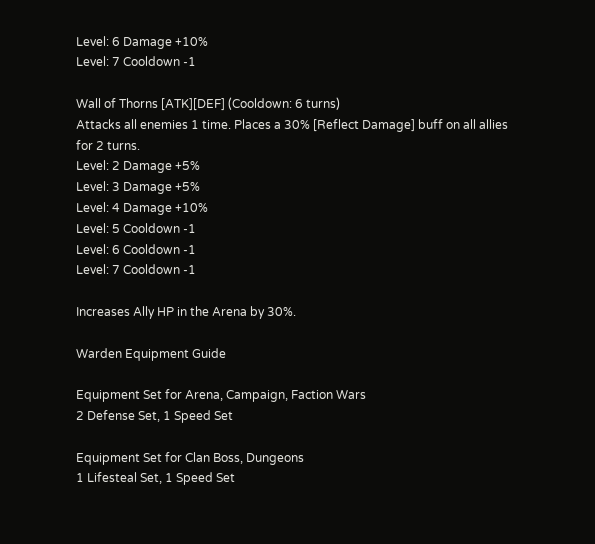Level: 6 Damage +10%
Level: 7 Cooldown -1

Wall of Thorns [ATK][DEF] (Cooldown: 6 turns)
Attacks all enemies 1 time. Places a 30% [Reflect Damage] buff on all allies for 2 turns.
Level: 2 Damage +5%
Level: 3 Damage +5%
Level: 4 Damage +10%
Level: 5 Cooldown -1
Level: 6 Cooldown -1
Level: 7 Cooldown -1

Increases Ally HP in the Arena by 30%.

Warden Equipment Guide

Equipment Set for Arena, Campaign, Faction Wars
2 Defense Set, 1 Speed Set

Equipment Set for Clan Boss, Dungeons
1 Lifesteal Set, 1 Speed Set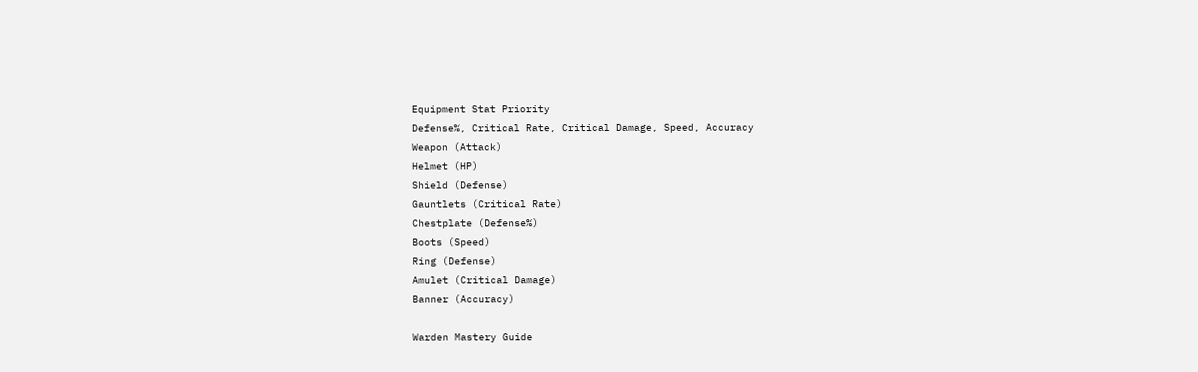Equipment Stat Priority
Defense%, Critical Rate, Critical Damage, Speed, Accuracy
Weapon (Attack)
Helmet (HP)
Shield (Defense)
Gauntlets (Critical Rate)
Chestplate (Defense%)
Boots (Speed)
Ring (Defense)
Amulet (Critical Damage)
Banner (Accuracy)

Warden Mastery Guide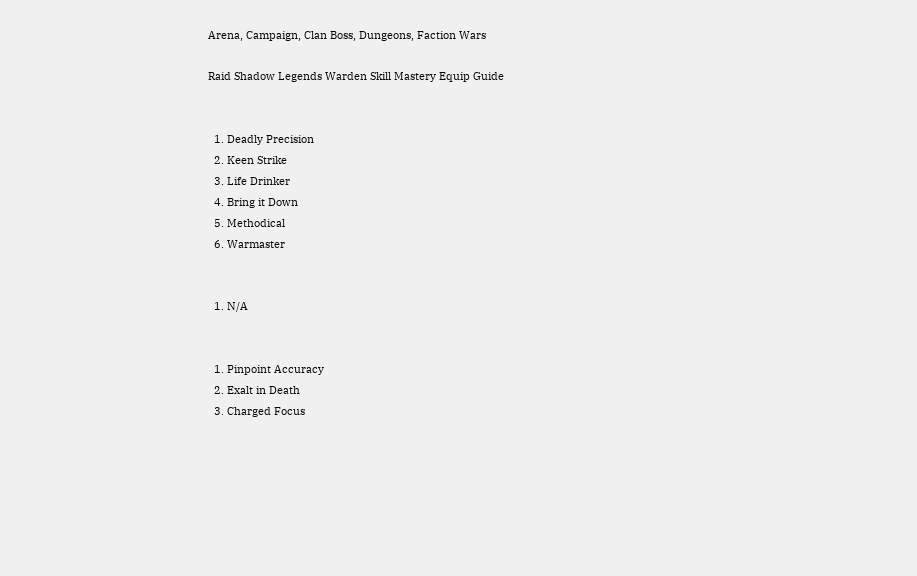Arena, Campaign, Clan Boss, Dungeons, Faction Wars

Raid Shadow Legends Warden Skill Mastery Equip Guide


  1. Deadly Precision
  2. Keen Strike
  3. Life Drinker
  4. Bring it Down
  5. Methodical
  6. Warmaster


  1. N/A


  1. Pinpoint Accuracy
  2. Exalt in Death
  3. Charged Focus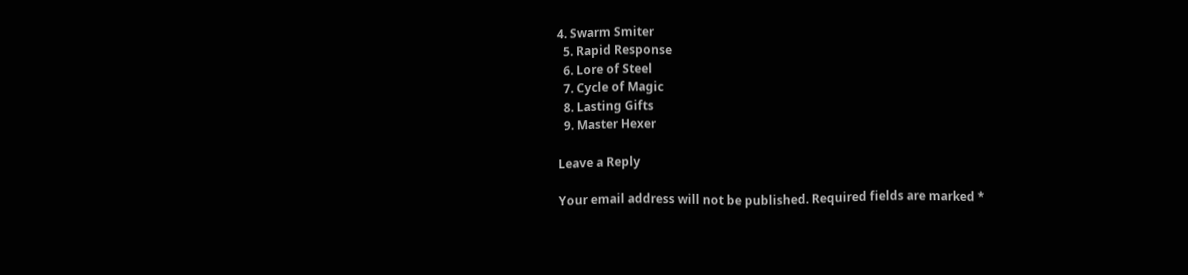4. Swarm Smiter
  5. Rapid Response
  6. Lore of Steel
  7. Cycle of Magic
  8. Lasting Gifts
  9. Master Hexer

Leave a Reply

Your email address will not be published. Required fields are marked *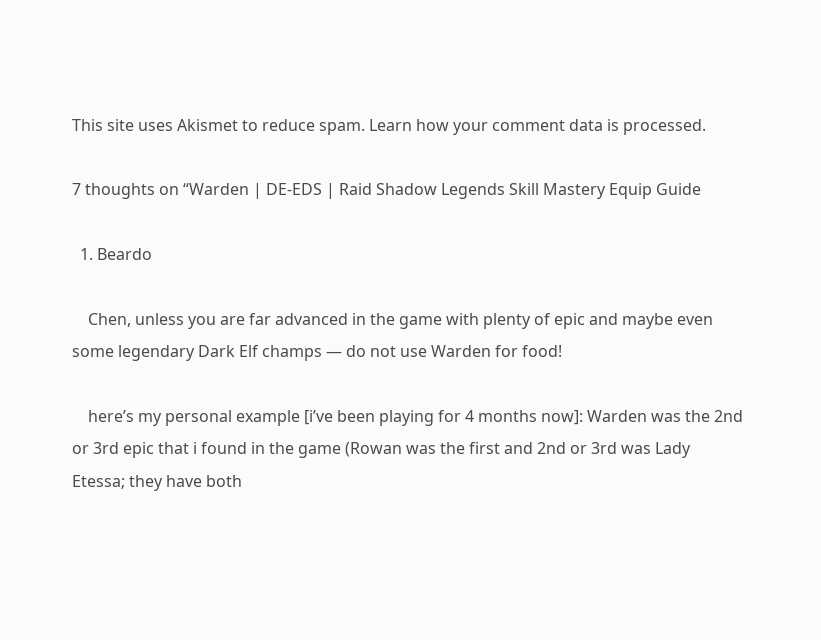This site uses Akismet to reduce spam. Learn how your comment data is processed.

7 thoughts on “Warden | DE-EDS | Raid Shadow Legends Skill Mastery Equip Guide

  1. Beardo

    Chen, unless you are far advanced in the game with plenty of epic and maybe even some legendary Dark Elf champs — do not use Warden for food!

    here’s my personal example [i’ve been playing for 4 months now]: Warden was the 2nd or 3rd epic that i found in the game (Rowan was the first and 2nd or 3rd was Lady Etessa; they have both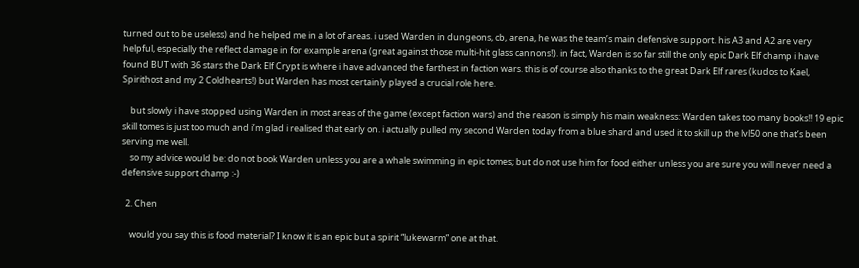turned out to be useless) and he helped me in a lot of areas. i used Warden in dungeons, cb, arena, he was the team’s main defensive support. his A3 and A2 are very helpful, especially the reflect damage in for example arena (great against those multi-hit glass cannons!). in fact, Warden is so far still the only epic Dark Elf champ i have found BUT with 36 stars the Dark Elf Crypt is where i have advanced the farthest in faction wars. this is of course also thanks to the great Dark Elf rares (kudos to Kael, Spirithost and my 2 Coldhearts!) but Warden has most certainly played a crucial role here.

    but slowly i have stopped using Warden in most areas of the game (except faction wars) and the reason is simply his main weakness: Warden takes too many books!! 19 epic skill tomes is just too much and i’m glad i realised that early on. i actually pulled my second Warden today from a blue shard and used it to skill up the lvl50 one that’s been serving me well.
    so my advice would be: do not book Warden unless you are a whale swimming in epic tomes; but do not use him for food either unless you are sure you will never need a defensive support champ :-)

  2. Chen

    would you say this is food material? I know it is an epic but a spirit “lukewarm” one at that.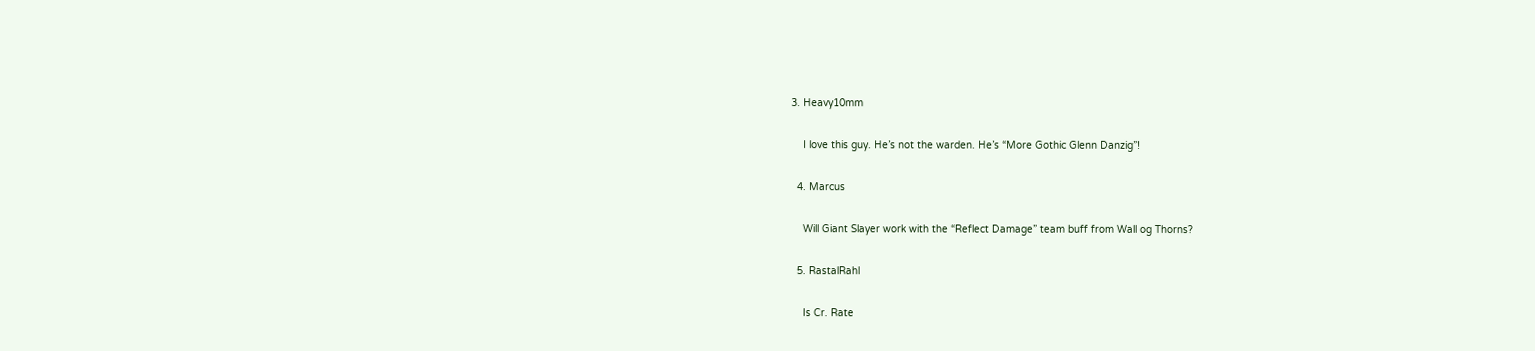3. Heavy10mm

    I love this guy. He’s not the warden. He’s “More Gothic Glenn Danzig”!

  4. Marcus

    Will Giant Slayer work with the “Reflect Damage” team buff from Wall og Thorns?

  5. RastalRahl

    Is Cr. Rate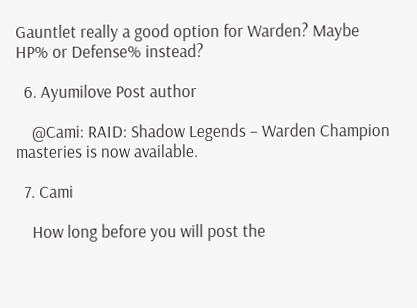Gauntlet really a good option for Warden? Maybe HP% or Defense% instead?

  6. Ayumilove Post author

    @Cami: RAID: Shadow Legends – Warden Champion masteries is now available.

  7. Cami

    How long before you will post the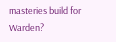masteries build for Warden?